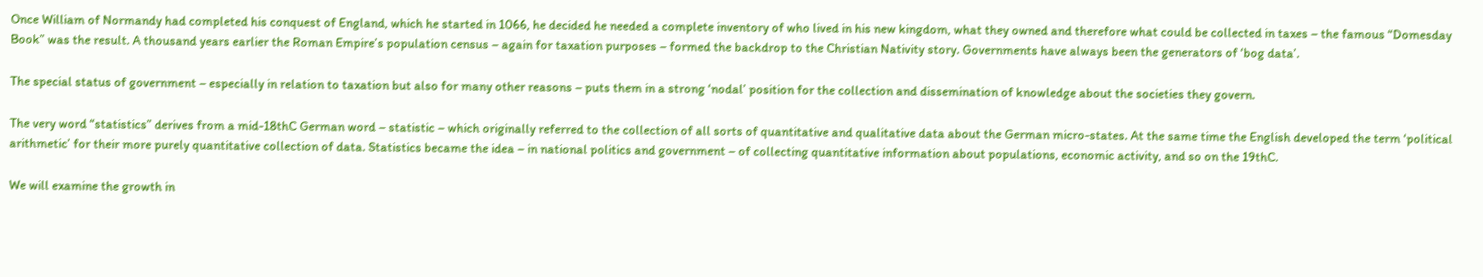Once William of Normandy had completed his conquest of England, which he started in 1066, he decided he needed a complete inventory of who lived in his new kingdom, what they owned and therefore what could be collected in taxes – the famous “Domesday Book” was the result. A thousand years earlier the Roman Empire’s population census – again for taxation purposes – formed the backdrop to the Christian Nativity story. Governments have always been the generators of ‘bog data’.

The special status of government – especially in relation to taxation but also for many other reasons – puts them in a strong ‘nodal’ position for the collection and dissemination of knowledge about the societies they govern.

The very word “statistics” derives from a mid-18thC German word – statistic – which originally referred to the collection of all sorts of quantitative and qualitative data about the German micro-states. At the same time the English developed the term ‘political arithmetic’ for their more purely quantitative collection of data. Statistics became the idea – in national politics and government – of collecting quantitative information about populations, economic activity, and so on the 19thC.

We will examine the growth in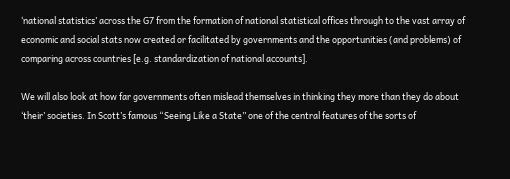‘national statistics’ across the G7 from the formation of national statistical offices through to the vast array of economic and social stats now created or facilitated by governments and the opportunities (and problems) of comparing across countries [e.g. standardization of national accounts].

We will also look at how far governments often mislead themselves in thinking they more than they do about ‘their’ societies. In Scott’s famous “Seeing Like a State” one of the central features of the sorts of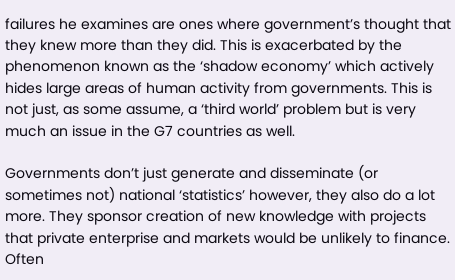failures he examines are ones where government’s thought that they knew more than they did. This is exacerbated by the phenomenon known as the ‘shadow economy’ which actively hides large areas of human activity from governments. This is not just, as some assume, a ‘third world’ problem but is very much an issue in the G7 countries as well.

Governments don’t just generate and disseminate (or sometimes not) national ‘statistics’ however, they also do a lot more. They sponsor creation of new knowledge with projects that private enterprise and markets would be unlikely to finance. Often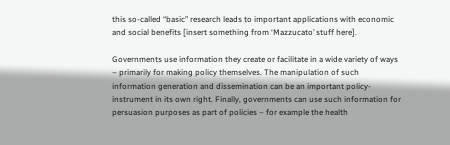this so-called “basic” research leads to important applications with economic and social benefits [insert something from ‘Mazzucato’ stuff here].

Governments use information they create or facilitate in a wide variety of ways – primarily for making policy themselves. The manipulation of such information generation and dissemination can be an important policy-instrument in its own right. Finally, governments can use such information for persuasion purposes as part of policies – for example the health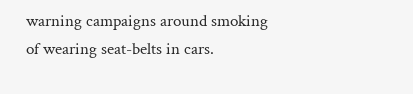warning campaigns around smoking of wearing seat-belts in cars.